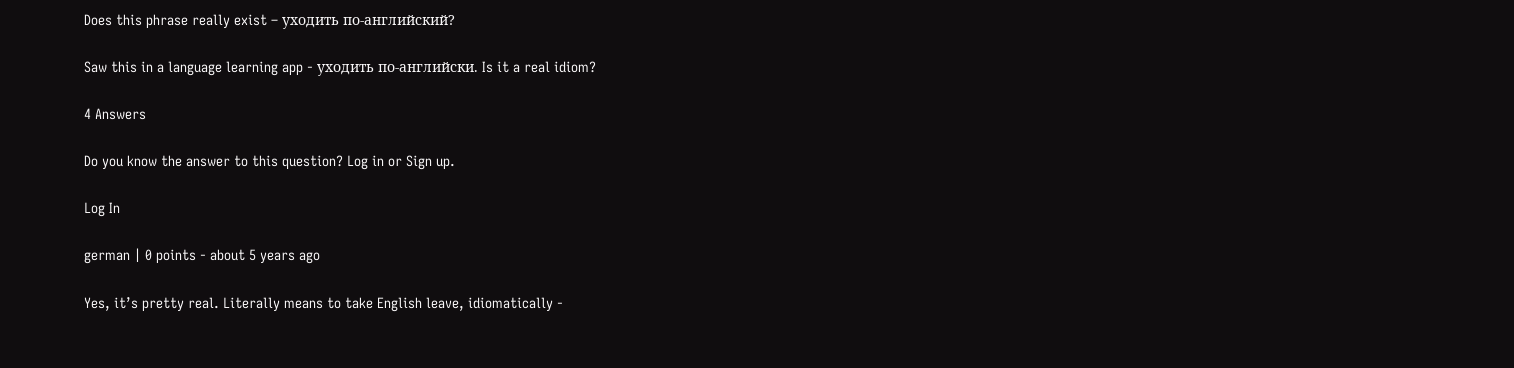Does this phrase really exist – уходить по-английский?

Saw this in a language learning app - уходить по-английски. Is it a real idiom?

4 Answers

Do you know the answer to this question? Log in or Sign up.

Log In

german | 0 points - about 5 years ago

Yes, it’s pretty real. Literally means to take English leave, idiomatically -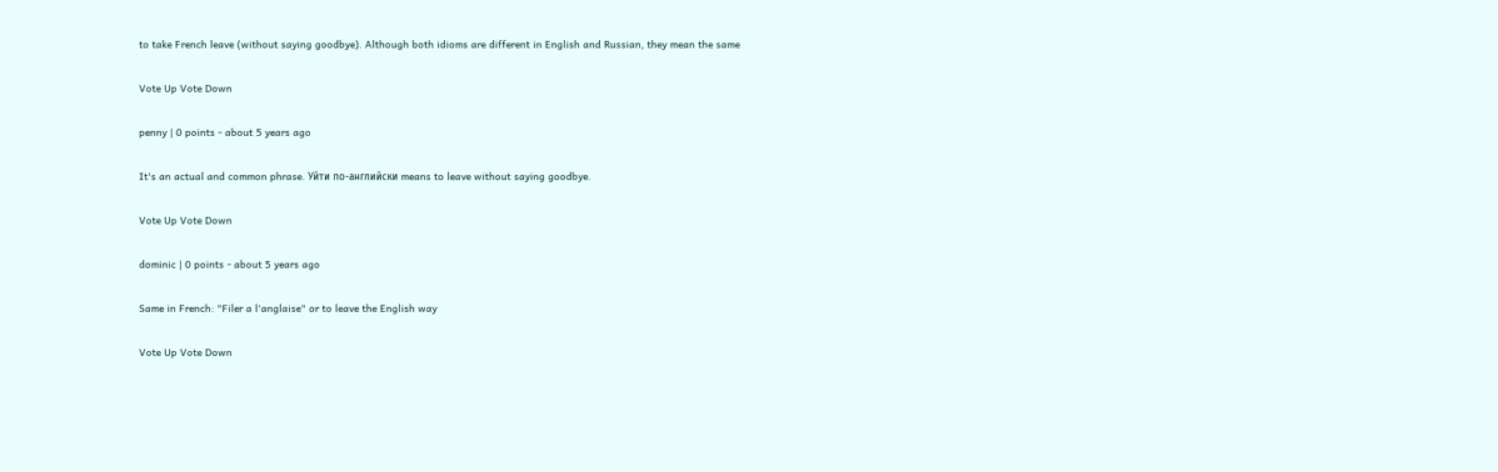to take French leave (without saying goodbye). Although both idioms are different in English and Russian, they mean the same

Vote Up Vote Down

penny | 0 points - about 5 years ago

It's an actual and common phrase. Уйти по-английски means to leave without saying goodbye.

Vote Up Vote Down

dominic | 0 points - about 5 years ago

Same in French: "Filer a l'anglaise" or to leave the English way

Vote Up Vote Down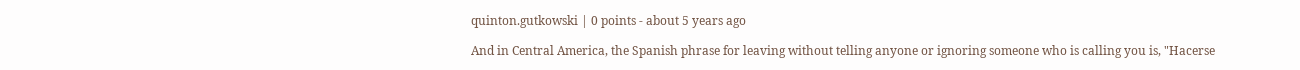quinton.gutkowski | 0 points - about 5 years ago

And in Central America, the Spanish phrase for leaving without telling anyone or ignoring someone who is calling you is, "Hacerse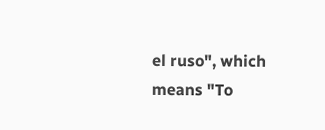el ruso", which means "To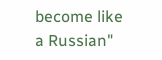become like a Russian"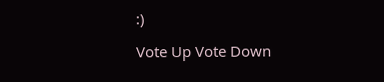:)

Vote Up Vote Down